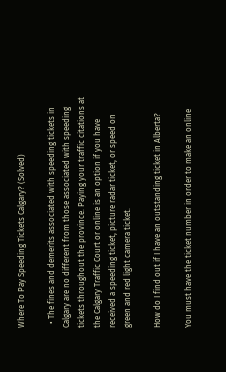Where To Pay Speeding Tickets Calgary? (Solved)

  • The fines and demerits associated with speeding tickets in Calgary are no different from those associated with speeding tickets throughout the province. Paying your traffic citations at the Calgary Traffic Court or online is an option if you have received a speeding ticket, picture radar ticket, or speed on green and red light camera ticket.

How do I find out if I have an outstanding ticket in Alberta?

You must have the ticket number in order to make an online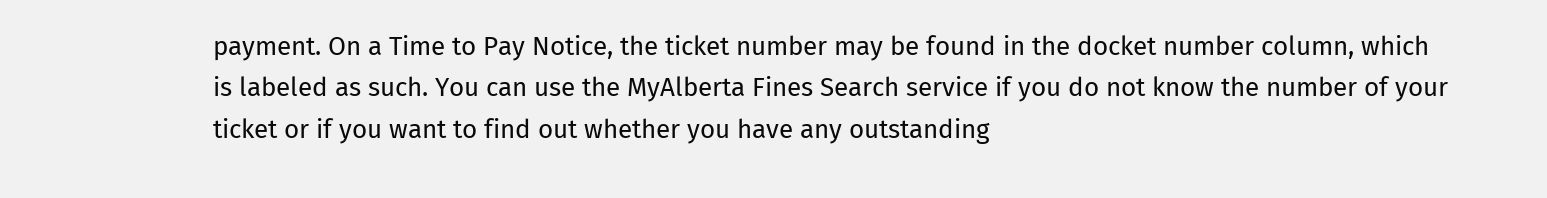payment. On a Time to Pay Notice, the ticket number may be found in the docket number column, which is labeled as such. You can use the MyAlberta Fines Search service if you do not know the number of your ticket or if you want to find out whether you have any outstanding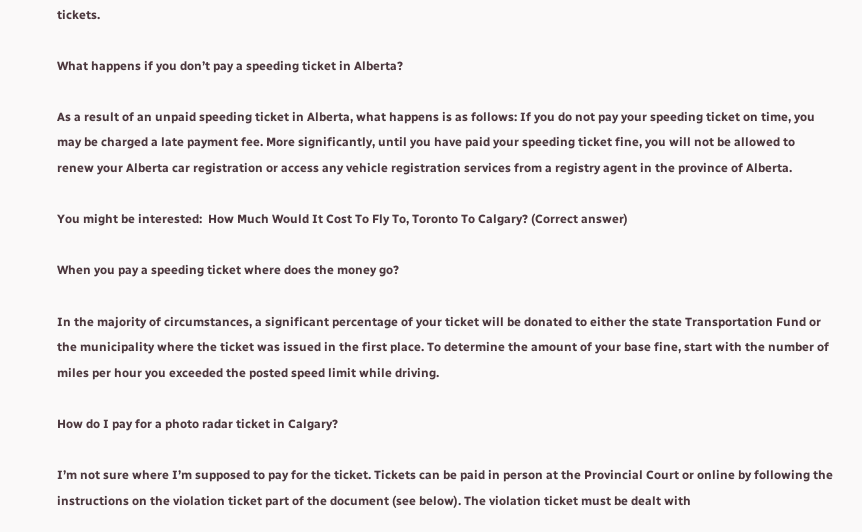tickets.

What happens if you don’t pay a speeding ticket in Alberta?

As a result of an unpaid speeding ticket in Alberta, what happens is as follows: If you do not pay your speeding ticket on time, you may be charged a late payment fee. More significantly, until you have paid your speeding ticket fine, you will not be allowed to renew your Alberta car registration or access any vehicle registration services from a registry agent in the province of Alberta.

You might be interested:  How Much Would It Cost To Fly To, Toronto To Calgary? (Correct answer)

When you pay a speeding ticket where does the money go?

In the majority of circumstances, a significant percentage of your ticket will be donated to either the state Transportation Fund or the municipality where the ticket was issued in the first place. To determine the amount of your base fine, start with the number of miles per hour you exceeded the posted speed limit while driving.

How do I pay for a photo radar ticket in Calgary?

I’m not sure where I’m supposed to pay for the ticket. Tickets can be paid in person at the Provincial Court or online by following the instructions on the violation ticket part of the document (see below). The violation ticket must be dealt with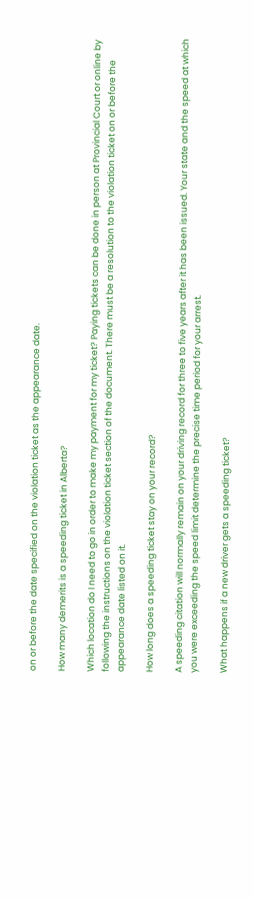on or before the date specified on the violation ticket as the appearance date.

How many demerits is a speeding ticket in Alberta?

Which location do I need to go in order to make my payment for my ticket? Paying tickets can be done in person at Provincial Court or online by following the instructions on the violation ticket section of the document. There must be a resolution to the violation ticket on or before the appearance date listed on it.

How long does a speeding ticket stay on your record?

A speeding citation will normally remain on your driving record for three to five years after it has been issued. Your state and the speed at which you were exceeding the speed limit determine the precise time period for your arrest.

What happens if a new driver gets a speeding ticket?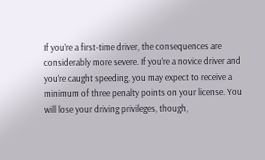If you’re a first-time driver, the consequences are considerably more severe. If you’re a novice driver and you’re caught speeding, you may expect to receive a minimum of three penalty points on your license. You will lose your driving privileges, though,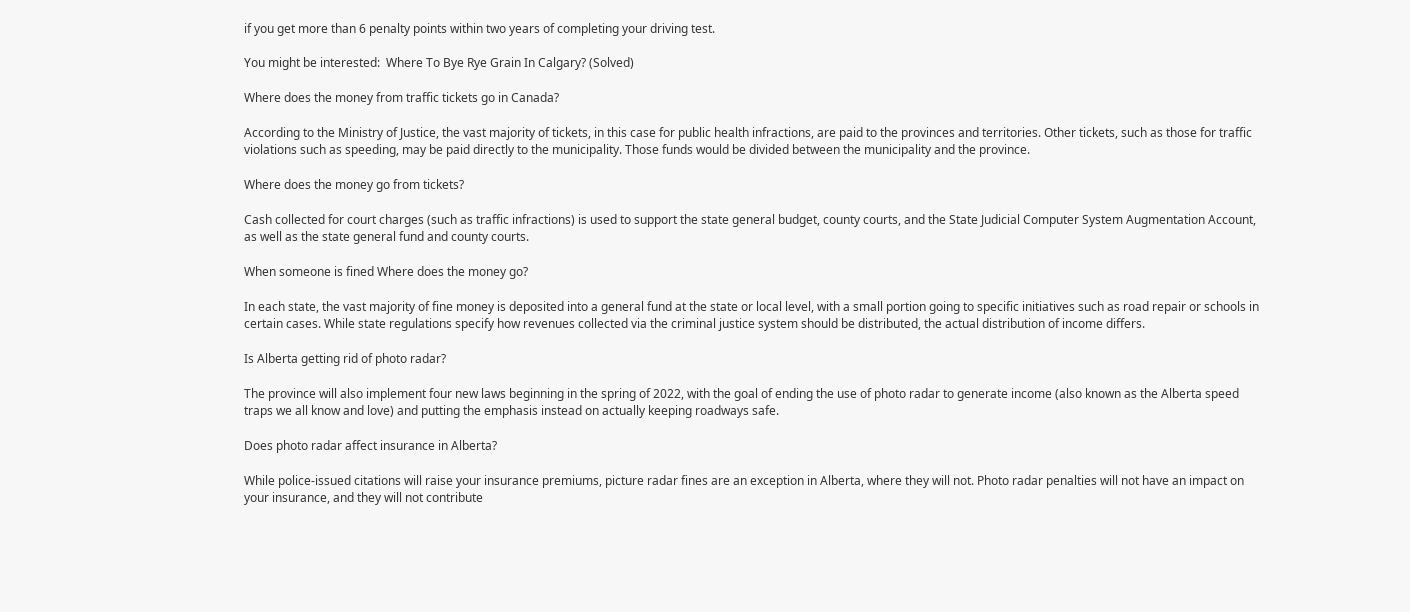if you get more than 6 penalty points within two years of completing your driving test.

You might be interested:  Where To Bye Rye Grain In Calgary? (Solved)

Where does the money from traffic tickets go in Canada?

According to the Ministry of Justice, the vast majority of tickets, in this case for public health infractions, are paid to the provinces and territories. Other tickets, such as those for traffic violations such as speeding, may be paid directly to the municipality. Those funds would be divided between the municipality and the province.

Where does the money go from tickets?

Cash collected for court charges (such as traffic infractions) is used to support the state general budget, county courts, and the State Judicial Computer System Augmentation Account, as well as the state general fund and county courts.

When someone is fined Where does the money go?

In each state, the vast majority of fine money is deposited into a general fund at the state or local level, with a small portion going to specific initiatives such as road repair or schools in certain cases. While state regulations specify how revenues collected via the criminal justice system should be distributed, the actual distribution of income differs.

Is Alberta getting rid of photo radar?

The province will also implement four new laws beginning in the spring of 2022, with the goal of ending the use of photo radar to generate income (also known as the Alberta speed traps we all know and love) and putting the emphasis instead on actually keeping roadways safe.

Does photo radar affect insurance in Alberta?

While police-issued citations will raise your insurance premiums, picture radar fines are an exception in Alberta, where they will not. Photo radar penalties will not have an impact on your insurance, and they will not contribute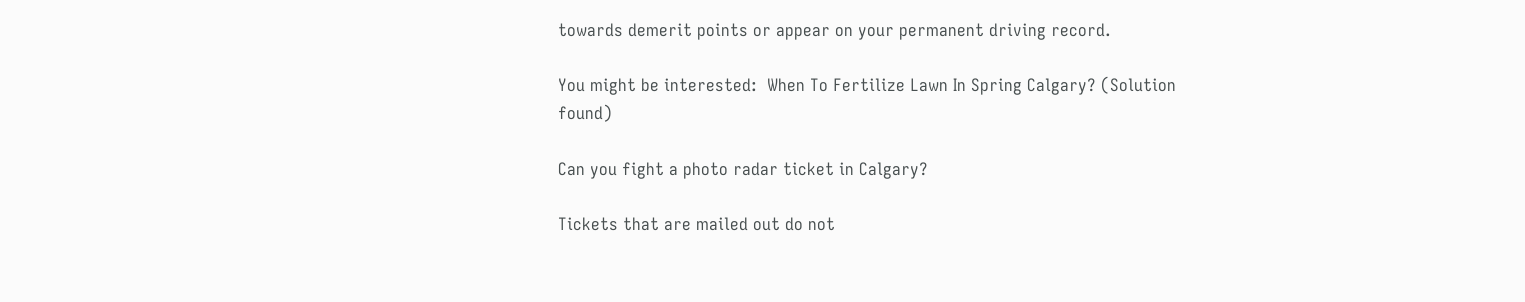towards demerit points or appear on your permanent driving record.

You might be interested:  When To Fertilize Lawn In Spring Calgary? (Solution found)

Can you fight a photo radar ticket in Calgary?

Tickets that are mailed out do not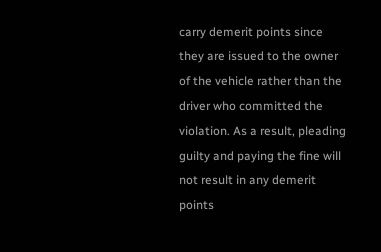carry demerit points since they are issued to the owner of the vehicle rather than the driver who committed the violation. As a result, pleading guilty and paying the fine will not result in any demerit points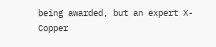being awarded, but an expert X- Copper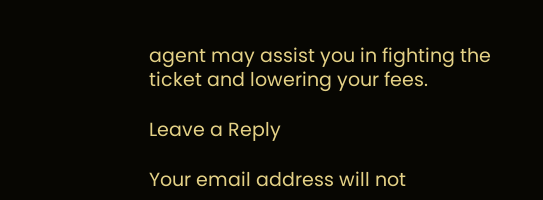agent may assist you in fighting the ticket and lowering your fees.

Leave a Reply

Your email address will not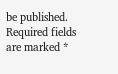be published. Required fields are marked *